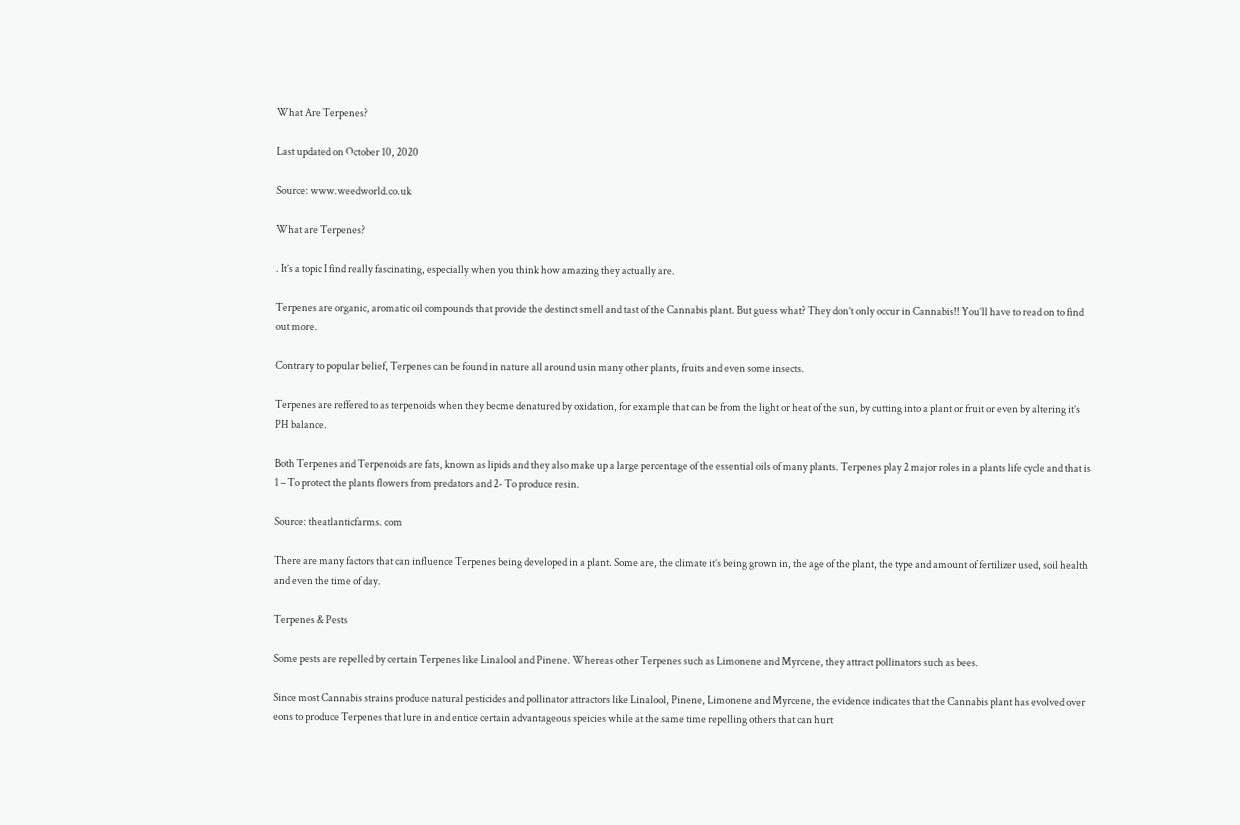What Are Terpenes?

Last updated on October 10, 2020

Source: www.weedworld.co.uk

What are Terpenes?

. It’s a topic I find really fascinating, especially when you think how amazing they actually are.

Terpenes are organic, aromatic oil compounds that provide the destinct smell and tast of the Cannabis plant. But guess what? They don’t only occur in Cannabis!! You’ll have to read on to find out more.

Contrary to popular belief, Terpenes can be found in nature all around usin many other plants, fruits and even some insects.

Terpenes are reffered to as terpenoids when they becme denatured by oxidation, for example that can be from the light or heat of the sun, by cutting into a plant or fruit or even by altering it’s PH balance.

Both Terpenes and Terpenoids are fats, known as lipids and they also make up a large percentage of the essential oils of many plants. Terpenes play 2 major roles in a plants life cycle and that is 1 – To protect the plants flowers from predators and 2- To produce resin.

Source: theatlanticfarms. com

There are many factors that can influence Terpenes being developed in a plant. Some are, the climate it’s being grown in, the age of the plant, the type and amount of fertilizer used, soil health and even the time of day.

Terpenes & Pests

Some pests are repelled by certain Terpenes like Linalool and Pinene. Whereas other Terpenes such as Limonene and Myrcene, they attract pollinators such as bees.

Since most Cannabis strains produce natural pesticides and pollinator attractors like Linalool, Pinene, Limonene and Myrcene, the evidence indicates that the Cannabis plant has evolved over eons to produce Terpenes that lure in and entice certain advantageous speicies while at the same time repelling others that can hurt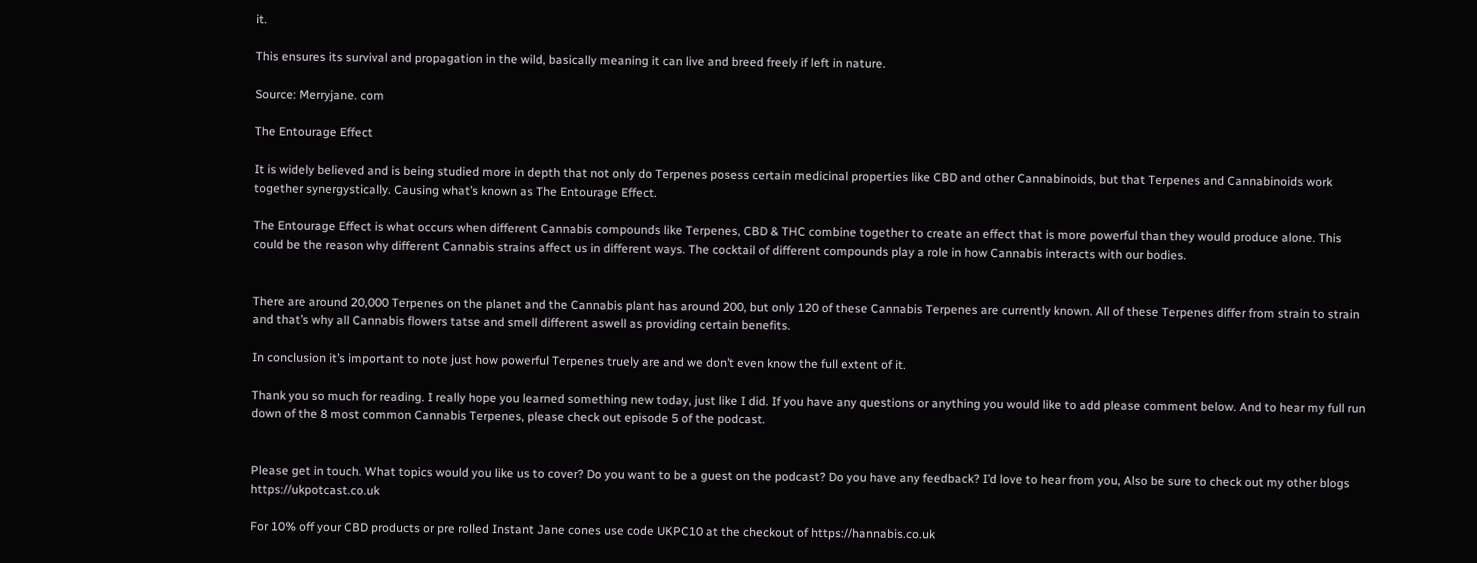it.

This ensures its survival and propagation in the wild, basically meaning it can live and breed freely if left in nature.

Source: Merryjane. com

The Entourage Effect

It is widely believed and is being studied more in depth that not only do Terpenes posess certain medicinal properties like CBD and other Cannabinoids, but that Terpenes and Cannabinoids work together synergystically. Causing what’s known as The Entourage Effect.

The Entourage Effect is what occurs when different Cannabis compounds like Terpenes, CBD & THC combine together to create an effect that is more powerful than they would produce alone. This could be the reason why different Cannabis strains affect us in different ways. The cocktail of different compounds play a role in how Cannabis interacts with our bodies.


There are around 20,000 Terpenes on the planet and the Cannabis plant has around 200, but only 120 of these Cannabis Terpenes are currently known. All of these Terpenes differ from strain to strain and that’s why all Cannabis flowers tatse and smell different aswell as providing certain benefits.

In conclusion it’s important to note just how powerful Terpenes truely are and we don’t even know the full extent of it.

Thank you so much for reading. I really hope you learned something new today, just like I did. If you have any questions or anything you would like to add please comment below. And to hear my full run down of the 8 most common Cannabis Terpenes, please check out episode 5 of the podcast.


Please get in touch. What topics would you like us to cover? Do you want to be a guest on the podcast? Do you have any feedback? I’d love to hear from you, Also be sure to check out my other blogs https://ukpotcast.co.uk

For 10% off your CBD products or pre rolled Instant Jane cones use code UKPC10 at the checkout of https://hannabis.co.uk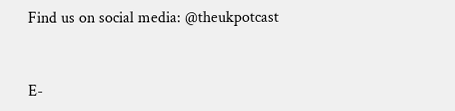Find us on social media: @theukpotcast


E-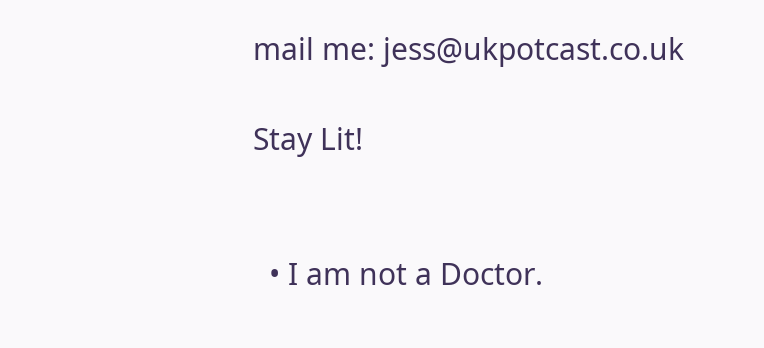mail me: jess@ukpotcast.co.uk

Stay Lit!


  • I am not a Doctor.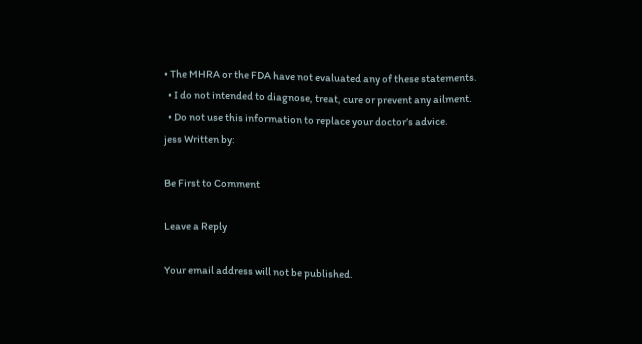• The MHRA or the FDA have not evaluated any of these statements.
  • I do not intended to diagnose, treat, cure or prevent any ailment.
  • Do not use this information to replace your doctor’s advice.
jess Written by:

Be First to Comment

Leave a Reply

Your email address will not be published.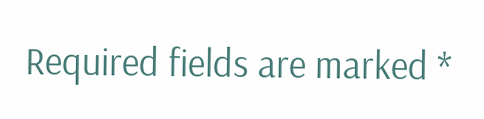Required fields are marked *